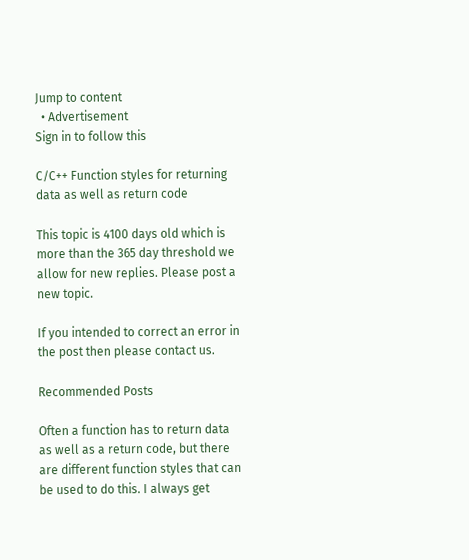Jump to content
  • Advertisement
Sign in to follow this

C/C++ Function styles for returning data as well as return code

This topic is 4100 days old which is more than the 365 day threshold we allow for new replies. Please post a new topic.

If you intended to correct an error in the post then please contact us.

Recommended Posts

Often a function has to return data as well as a return code, but there are different function styles that can be used to do this. I always get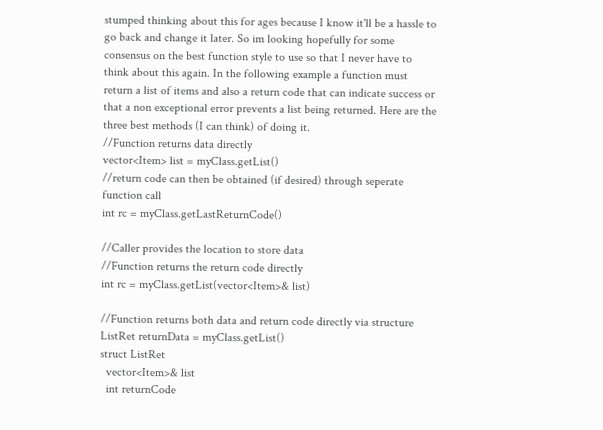stumped thinking about this for ages because I know it'll be a hassle to go back and change it later. So im looking hopefully for some consensus on the best function style to use so that I never have to think about this again. In the following example a function must return a list of items and also a return code that can indicate success or that a non exceptional error prevents a list being returned. Here are the three best methods (I can think) of doing it.
//Function returns data directly
vector<Item> list = myClass.getList()
//return code can then be obtained (if desired) through seperate function call
int rc = myClass.getLastReturnCode()

//Caller provides the location to store data
//Function returns the return code directly
int rc = myClass.getList(vector<Item>& list)

//Function returns both data and return code directly via structure
ListRet returnData = myClass.getList()
struct ListRet
  vector<Item>& list
  int returnCode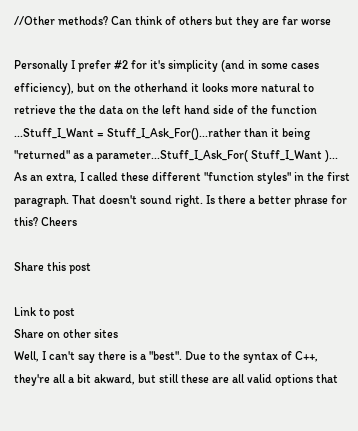//Other methods? Can think of others but they are far worse

Personally I prefer #2 for it's simplicity (and in some cases efficiency), but on the otherhand it looks more natural to retrieve the the data on the left hand side of the function ...Stuff_I_Want = Stuff_I_Ask_For()...rather than it being "returned" as a parameter...Stuff_I_Ask_For( Stuff_I_Want )... As an extra, I called these different "function styles" in the first paragraph. That doesn't sound right. Is there a better phrase for this? Cheers

Share this post

Link to post
Share on other sites
Well, I can't say there is a "best". Due to the syntax of C++, they're all a bit akward, but still these are all valid options that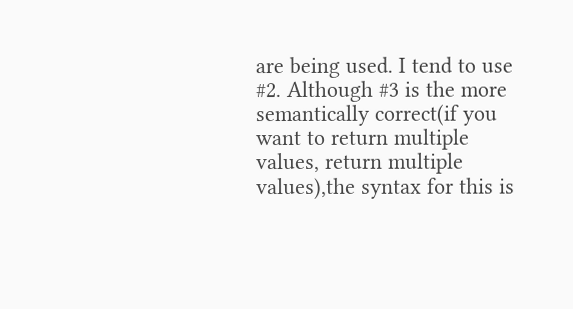are being used. I tend to use #2. Although #3 is the more semantically correct(if you want to return multiple values, return multiple values),the syntax for this is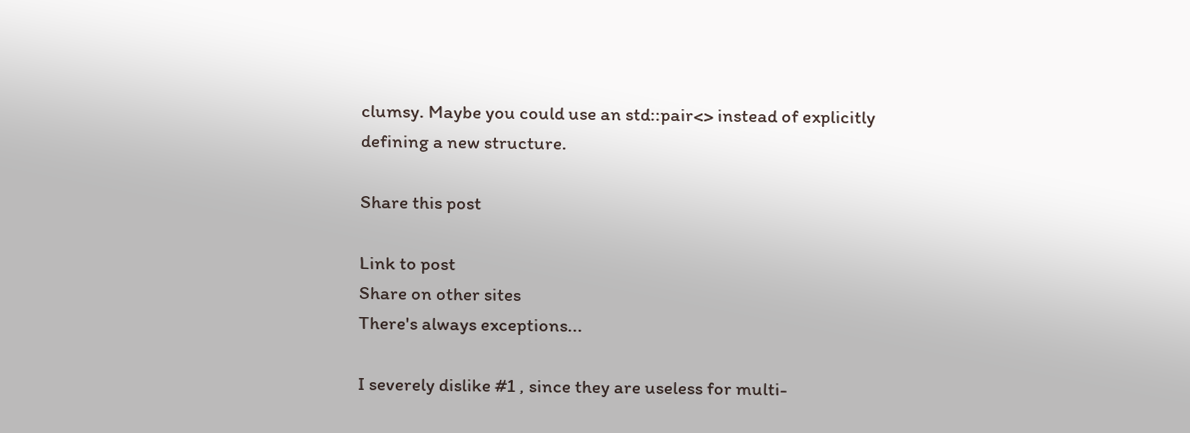clumsy. Maybe you could use an std::pair<> instead of explicitly defining a new structure.

Share this post

Link to post
Share on other sites
There's always exceptions...

I severely dislike #1 , since they are useless for multi-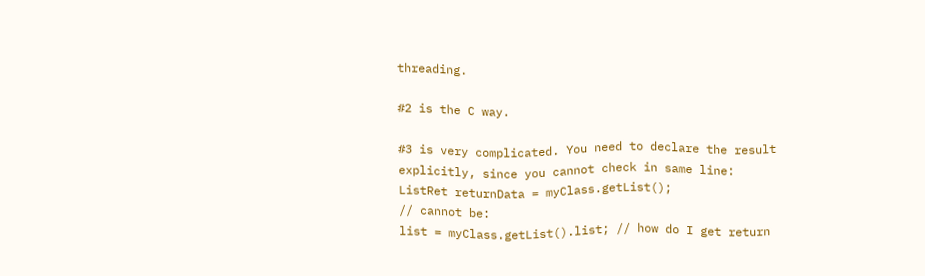threading.

#2 is the C way.

#3 is very complicated. You need to declare the result explicitly, since you cannot check in same line:
ListRet returnData = myClass.getList();
// cannot be:
list = myClass.getList().list; // how do I get return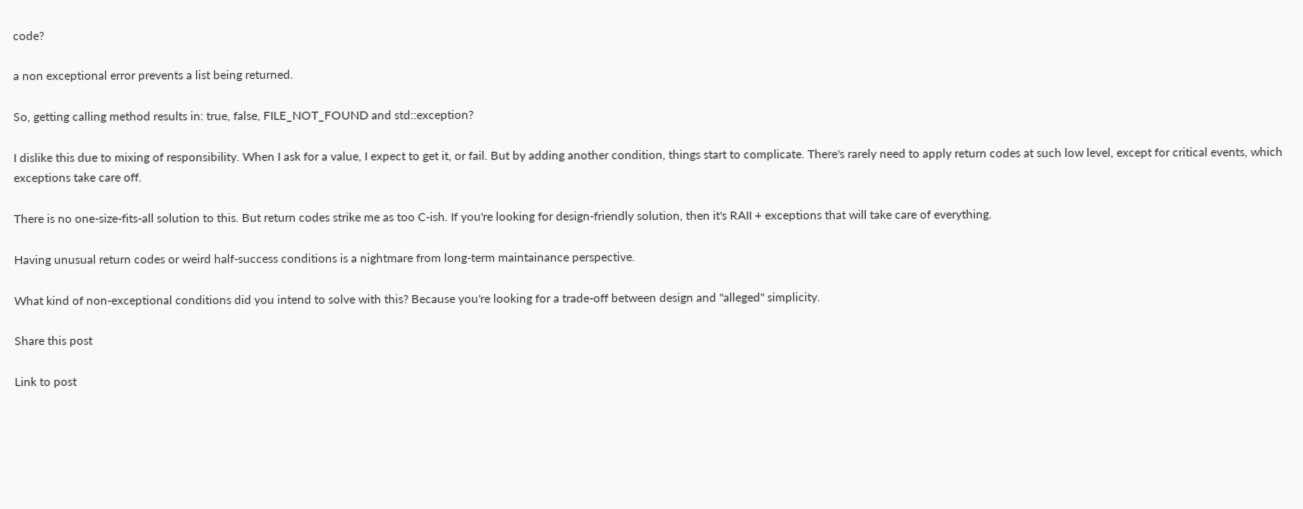code?

a non exceptional error prevents a list being returned.

So, getting calling method results in: true, false, FILE_NOT_FOUND and std::exception?

I dislike this due to mixing of responsibility. When I ask for a value, I expect to get it, or fail. But by adding another condition, things start to complicate. There's rarely need to apply return codes at such low level, except for critical events, which exceptions take care off.

There is no one-size-fits-all solution to this. But return codes strike me as too C-ish. If you're looking for design-friendly solution, then it's RAII + exceptions that will take care of everything.

Having unusual return codes or weird half-success conditions is a nightmare from long-term maintainance perspective.

What kind of non-exceptional conditions did you intend to solve with this? Because you're looking for a trade-off between design and "alleged" simplicity.

Share this post

Link to post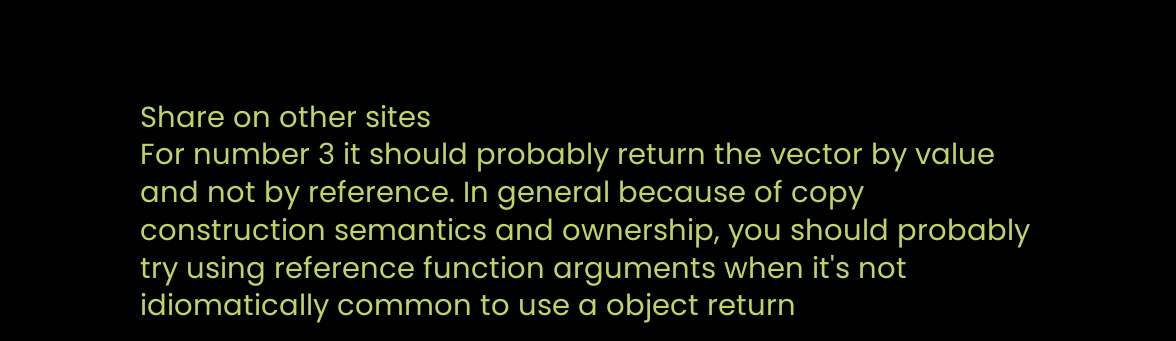Share on other sites
For number 3 it should probably return the vector by value and not by reference. In general because of copy construction semantics and ownership, you should probably try using reference function arguments when it's not idiomatically common to use a object return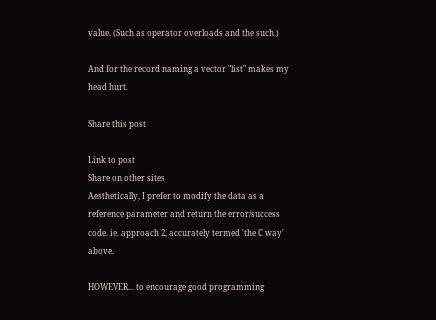value. (Such as operator overloads and the such.)

And for the record naming a vector "list" makes my head hurt.

Share this post

Link to post
Share on other sites
Aesthetically, I prefer to modify the data as a reference parameter and return the error/success code. ie. approach 2, accurately termed 'the C way' above.

HOWEVER... to encourage good programming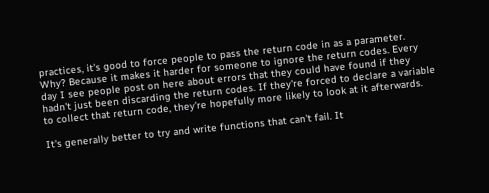practices, it's good to force people to pass the return code in as a parameter. Why? Because it makes it harder for someone to ignore the return codes. Every day I see people post on here about errors that they could have found if they hadn't just been discarding the return codes. If they're forced to declare a variable to collect that return code, they're hopefully more likely to look at it afterwards.

It's generally better to try and write functions that can't fail. It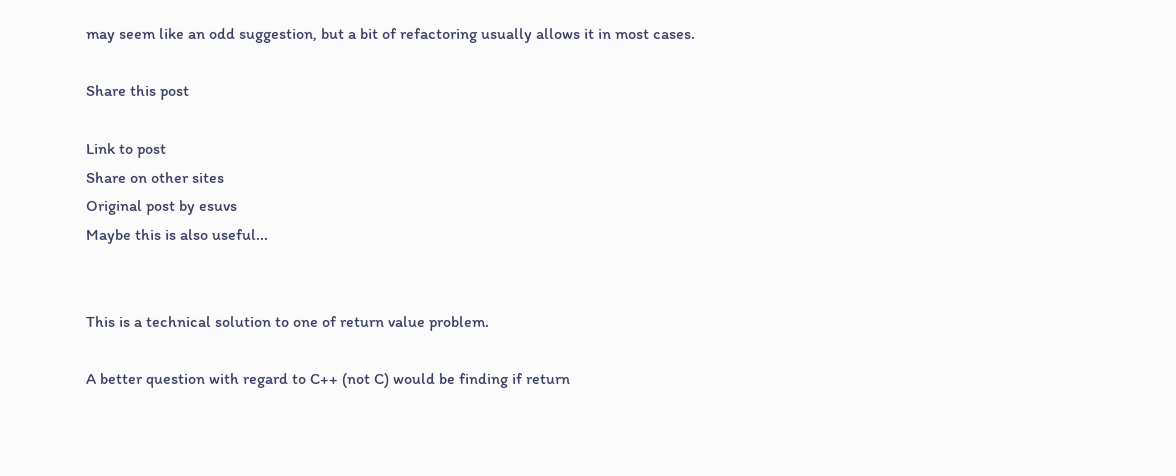may seem like an odd suggestion, but a bit of refactoring usually allows it in most cases.

Share this post

Link to post
Share on other sites
Original post by esuvs
Maybe this is also useful...


This is a technical solution to one of return value problem.

A better question with regard to C++ (not C) would be finding if return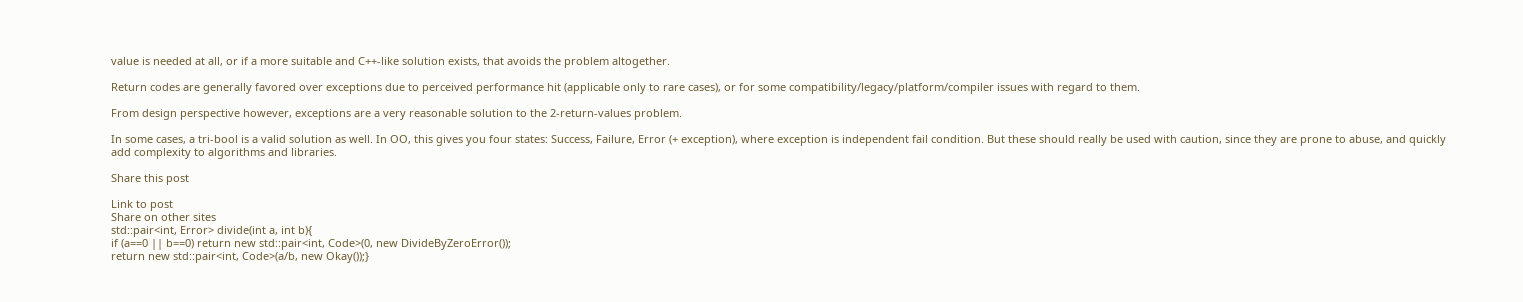value is needed at all, or if a more suitable and C++-like solution exists, that avoids the problem altogether.

Return codes are generally favored over exceptions due to perceived performance hit (applicable only to rare cases), or for some compatibility/legacy/platform/compiler issues with regard to them.

From design perspective however, exceptions are a very reasonable solution to the 2-return-values problem.

In some cases, a tri-bool is a valid solution as well. In OO, this gives you four states: Success, Failure, Error (+ exception), where exception is independent fail condition. But these should really be used with caution, since they are prone to abuse, and quickly add complexity to algorithms and libraries.

Share this post

Link to post
Share on other sites
std::pair<int, Error> divide(int a, int b){
if (a==0 || b==0) return new std::pair<int, Code>(0, new DivideByZeroError());
return new std::pair<int, Code>(a/b, new Okay());}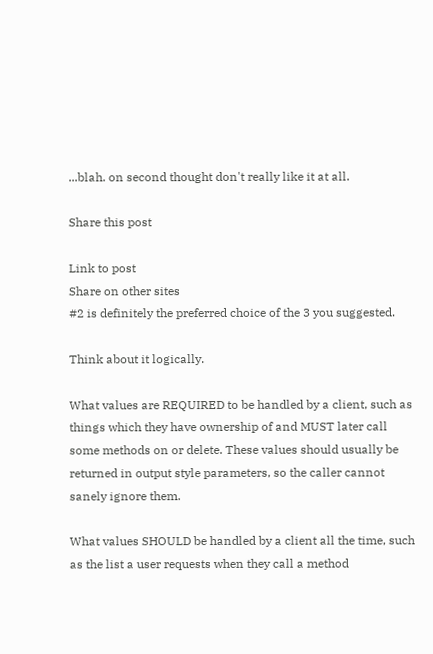...blah. on second thought don't really like it at all.

Share this post

Link to post
Share on other sites
#2 is definitely the preferred choice of the 3 you suggested.

Think about it logically.

What values are REQUIRED to be handled by a client, such as things which they have ownership of and MUST later call some methods on or delete. These values should usually be returned in output style parameters, so the caller cannot sanely ignore them.

What values SHOULD be handled by a client all the time, such as the list a user requests when they call a method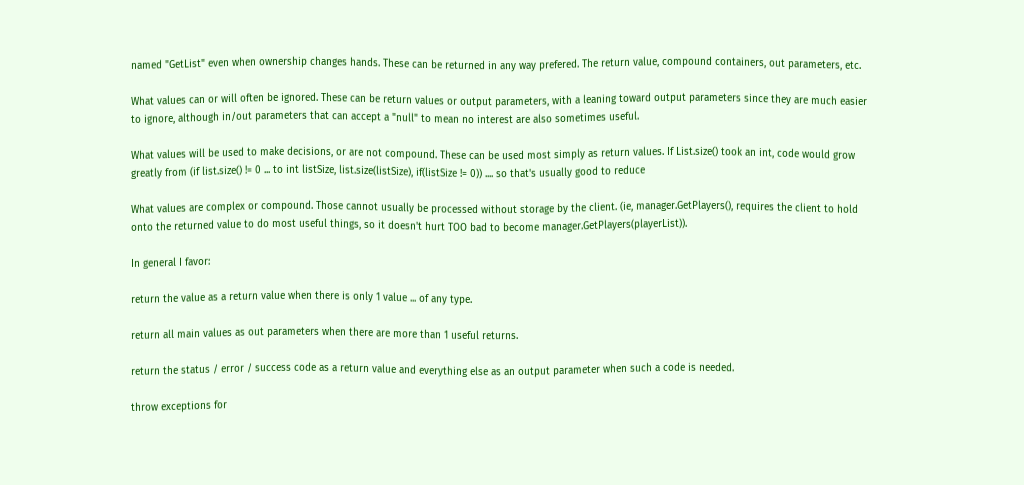named "GetList" even when ownership changes hands. These can be returned in any way prefered. The return value, compound containers, out parameters, etc.

What values can or will often be ignored. These can be return values or output parameters, with a leaning toward output parameters since they are much easier to ignore, although in/out parameters that can accept a "null" to mean no interest are also sometimes useful.

What values will be used to make decisions, or are not compound. These can be used most simply as return values. If List.size() took an int, code would grow greatly from (if list.size() != 0 ... to int listSize, list.size(listSize), if(listSize != 0)) .... so that's usually good to reduce

What values are complex or compound. Those cannot usually be processed without storage by the client. (ie, manager.GetPlayers(), requires the client to hold onto the returned value to do most useful things, so it doesn't hurt TOO bad to become manager.GetPlayers(playerList)).

In general I favor:

return the value as a return value when there is only 1 value ... of any type.

return all main values as out parameters when there are more than 1 useful returns.

return the status / error / success code as a return value and everything else as an output parameter when such a code is needed.

throw exceptions for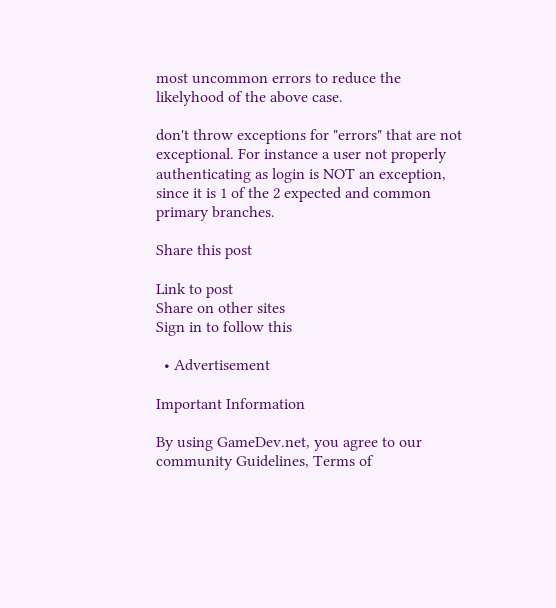most uncommon errors to reduce the likelyhood of the above case.

don't throw exceptions for "errors" that are not exceptional. For instance a user not properly authenticating as login is NOT an exception, since it is 1 of the 2 expected and common primary branches.

Share this post

Link to post
Share on other sites
Sign in to follow this

  • Advertisement

Important Information

By using GameDev.net, you agree to our community Guidelines, Terms of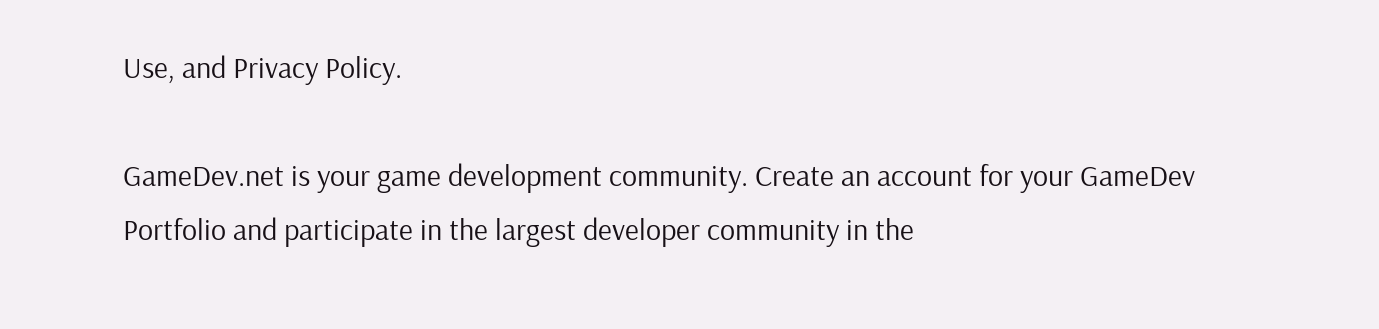Use, and Privacy Policy.

GameDev.net is your game development community. Create an account for your GameDev Portfolio and participate in the largest developer community in the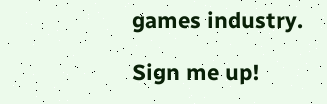games industry.

Sign me up!